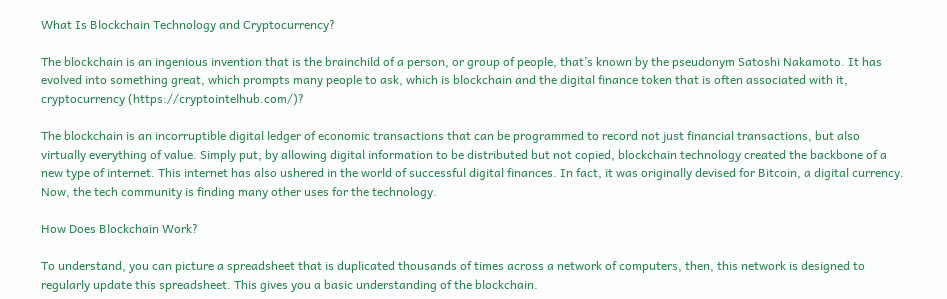What Is Blockchain Technology and Cryptocurrency?

The blockchain is an ingenious invention that is the brainchild of a person, or group of people, that’s known by the pseudonym Satoshi Nakamoto. It has evolved into something great, which prompts many people to ask, which is blockchain and the digital finance token that is often associated with it, cryptocurrency (https://cryptointelhub.com/)?

The blockchain is an incorruptible digital ledger of economic transactions that can be programmed to record not just financial transactions, but also virtually everything of value. Simply put, by allowing digital information to be distributed but not copied, blockchain technology created the backbone of a new type of internet. This internet has also ushered in the world of successful digital finances. In fact, it was originally devised for Bitcoin, a digital currency. Now, the tech community is finding many other uses for the technology.

How Does Blockchain Work?

To understand, you can picture a spreadsheet that is duplicated thousands of times across a network of computers, then, this network is designed to regularly update this spreadsheet. This gives you a basic understanding of the blockchain.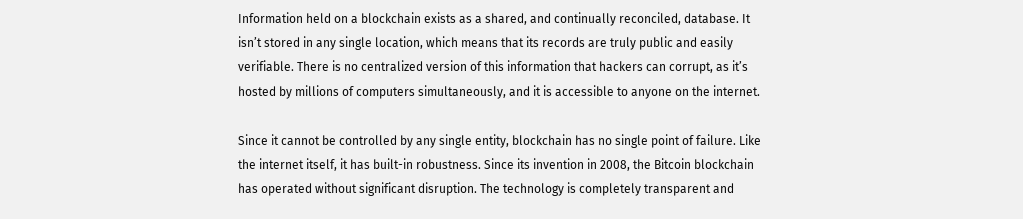Information held on a blockchain exists as a shared, and continually reconciled, database. It isn’t stored in any single location, which means that its records are truly public and easily verifiable. There is no centralized version of this information that hackers can corrupt, as it’s hosted by millions of computers simultaneously, and it is accessible to anyone on the internet.

Since it cannot be controlled by any single entity, blockchain has no single point of failure. Like the internet itself, it has built-in robustness. Since its invention in 2008, the Bitcoin blockchain has operated without significant disruption. The technology is completely transparent and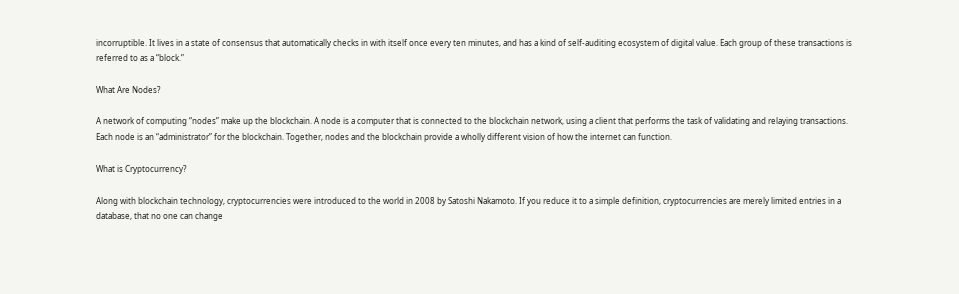incorruptible. It lives in a state of consensus that automatically checks in with itself once every ten minutes, and has a kind of self-auditing ecosystem of digital value. Each group of these transactions is referred to as a “block.”

What Are Nodes?

A network of computing “nodes” make up the blockchain. A node is a computer that is connected to the blockchain network, using a client that performs the task of validating and relaying transactions. Each node is an “administrator” for the blockchain. Together, nodes and the blockchain provide a wholly different vision of how the internet can function.

What is Cryptocurrency?

Along with blockchain technology, cryptocurrencies were introduced to the world in 2008 by Satoshi Nakamoto. If you reduce it to a simple definition, cryptocurrencies are merely limited entries in a database, that no one can change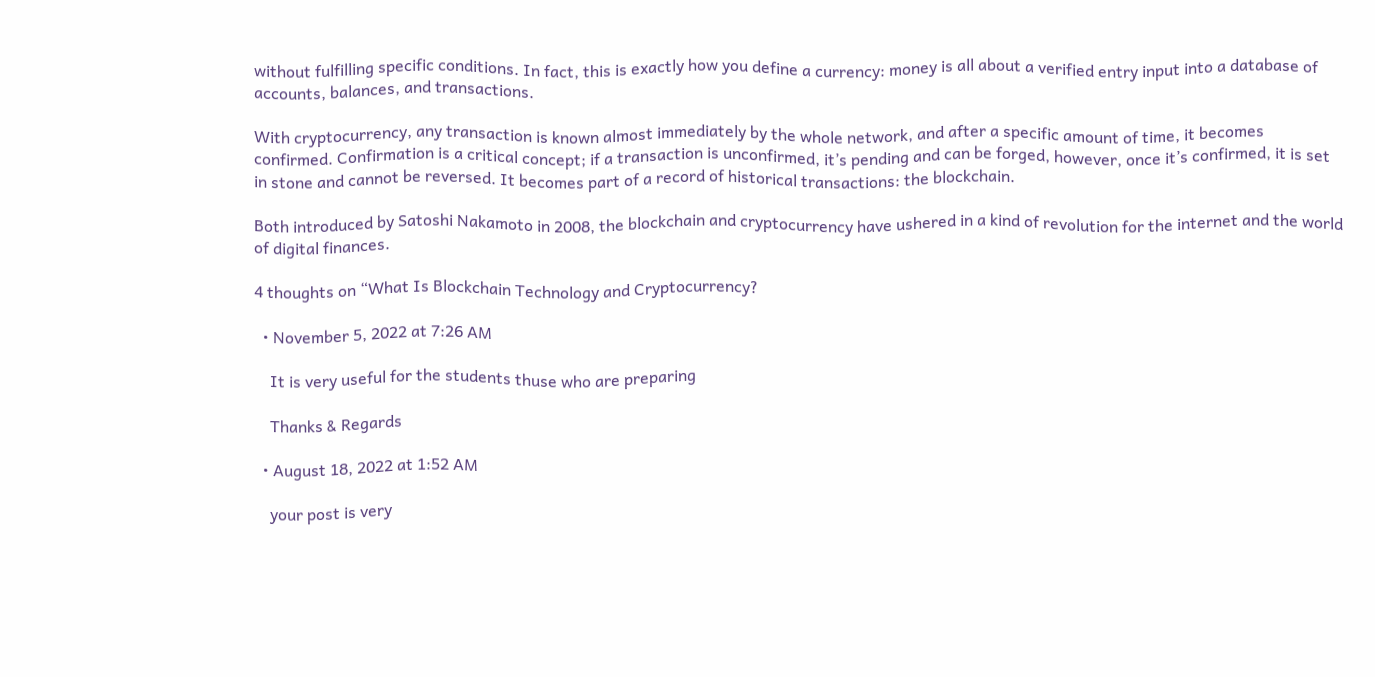without fulfilling specific conditions. In fact, this is exactly how you define a currency: money is all about a verified entry input into a database of accounts, balances, and transactions.

With cryptocurrency, any transaction is known almost immediately by the whole network, and after a specific amount of time, it becomes confirmed. Confirmation is a critical concept; if a transaction is unconfirmed, it’s pending and can be forged, however, once it’s confirmed, it is set in stone and cannot be reversed. It becomes part of a record of historical transactions: the blockchain.

Both introduced by Satoshi Nakamoto in 2008, the blockchain and cryptocurrency have ushered in a kind of revolution for the internet and the world of digital finances.

4 thoughts on “What Is Blockchain Technology and Cryptocurrency?

  • November 5, 2022 at 7:26 AM

    It is very useful for the students thuse who are preparing

    Thanks & Regards

  • August 18, 2022 at 1:52 AM

    your post is very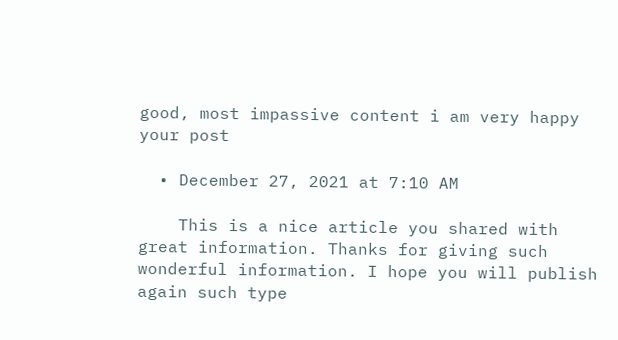good, most impassive content i am very happy your post

  • December 27, 2021 at 7:10 AM

    This is a nice article you shared with great information. Thanks for giving such wonderful information. I hope you will publish again such type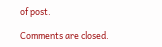of post.

Comments are closed.